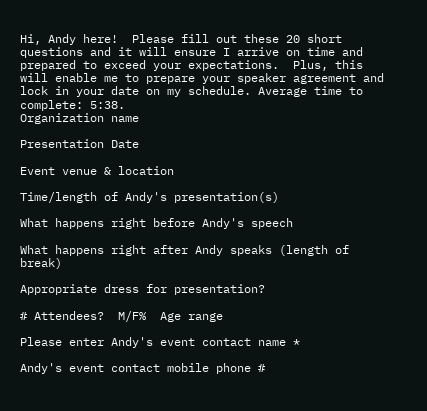Hi, Andy here!  Please fill out these 20 short questions and it will ensure I arrive on time and prepared to exceed your expectations.  Plus, this will enable me to prepare your speaker agreement and lock in your date on my schedule. Average time to complete: 5:38.
Organization name

Presentation Date

Event venue & location

Time/length of Andy's presentation(s)

What happens right before Andy's speech

What happens right after Andy speaks (length of break)

Appropriate dress for presentation?

# Attendees?  M/F%  Age range

Please enter Andy's event contact name *

Andy's event contact mobile phone #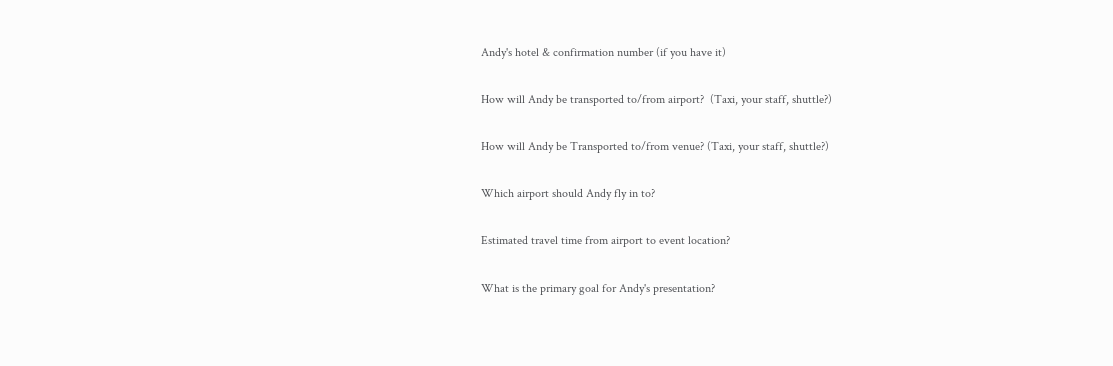Andy's hotel & confirmation number (if you have it)

How will Andy be transported to/from airport?  (Taxi, your staff, shuttle?)

How will Andy be Transported to/from venue? (Taxi, your staff, shuttle?)

Which airport should Andy fly in to?

Estimated travel time from airport to event location?

What is the primary goal for Andy's presentation?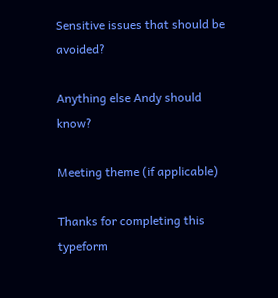Sensitive issues that should be avoided?

Anything else Andy should know?

Meeting theme (if applicable)

Thanks for completing this typeform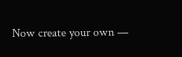Now create your own —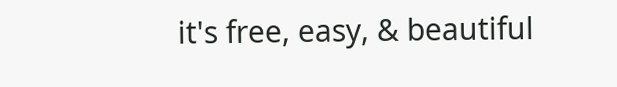it's free, easy, & beautiful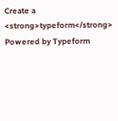Create a <strong>typeform</strong>
Powered by Typeform